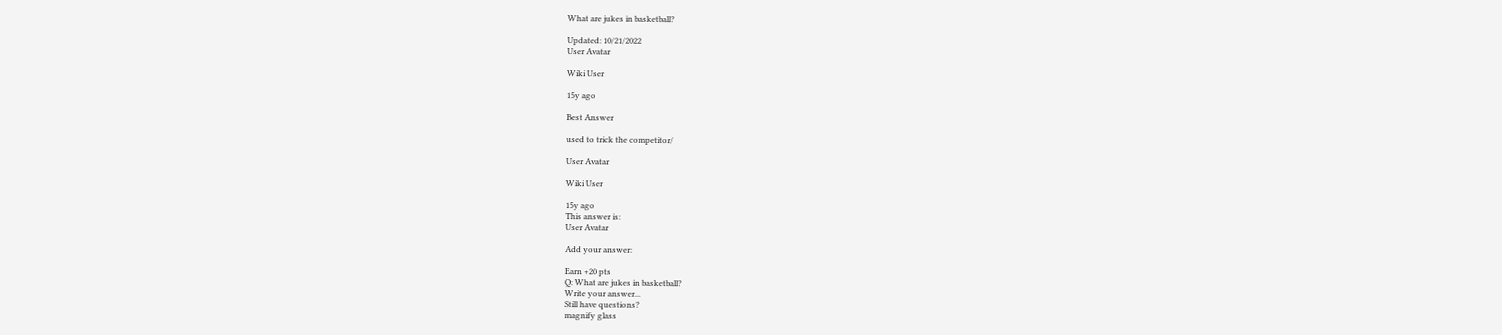What are jukes in basketball?

Updated: 10/21/2022
User Avatar

Wiki User

15y ago

Best Answer

used to trick the competitor/

User Avatar

Wiki User

15y ago
This answer is:
User Avatar

Add your answer:

Earn +20 pts
Q: What are jukes in basketball?
Write your answer...
Still have questions?
magnify glass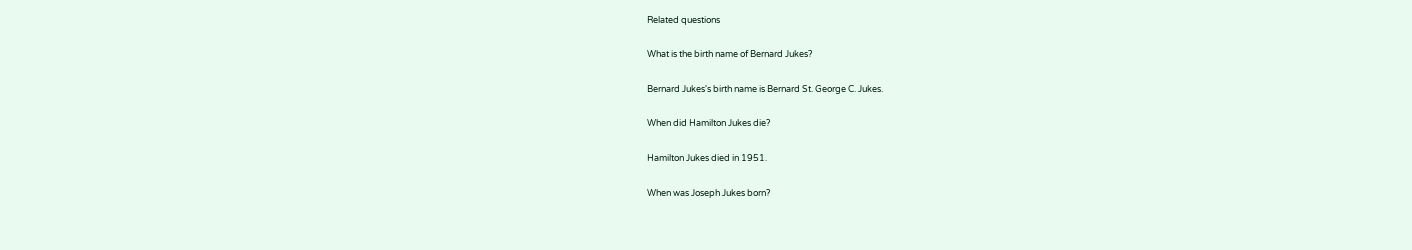Related questions

What is the birth name of Bernard Jukes?

Bernard Jukes's birth name is Bernard St. George C. Jukes.

When did Hamilton Jukes die?

Hamilton Jukes died in 1951.

When was Joseph Jukes born?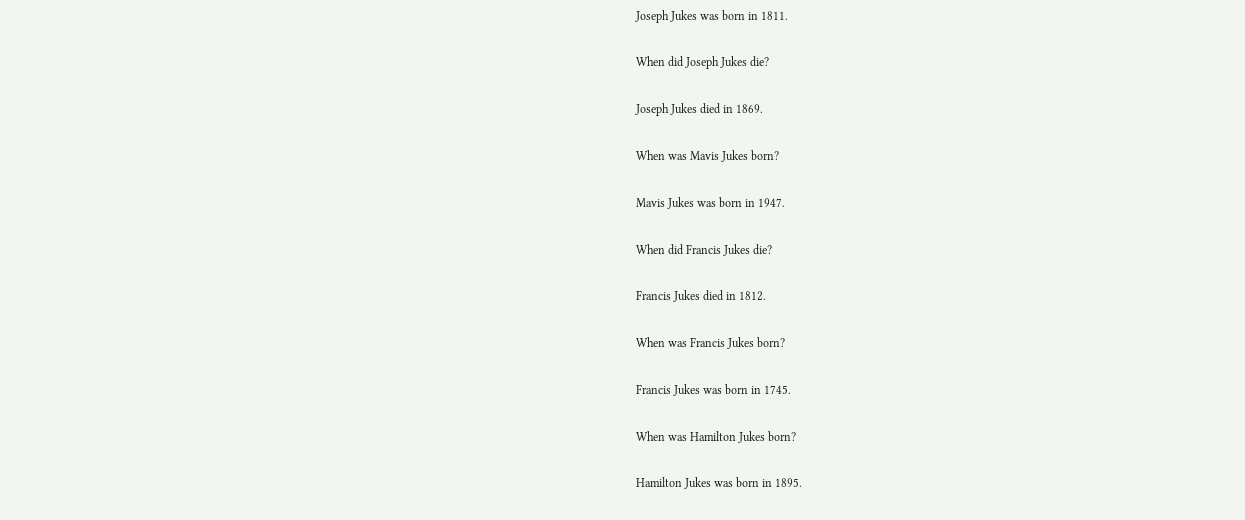Joseph Jukes was born in 1811.

When did Joseph Jukes die?

Joseph Jukes died in 1869.

When was Mavis Jukes born?

Mavis Jukes was born in 1947.

When did Francis Jukes die?

Francis Jukes died in 1812.

When was Francis Jukes born?

Francis Jukes was born in 1745.

When was Hamilton Jukes born?

Hamilton Jukes was born in 1895.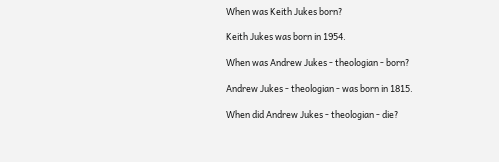When was Keith Jukes born?

Keith Jukes was born in 1954.

When was Andrew Jukes - theologian - born?

Andrew Jukes - theologian - was born in 1815.

When did Andrew Jukes - theologian - die?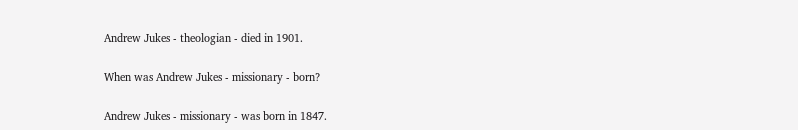Andrew Jukes - theologian - died in 1901.

When was Andrew Jukes - missionary - born?

Andrew Jukes - missionary - was born in 1847.